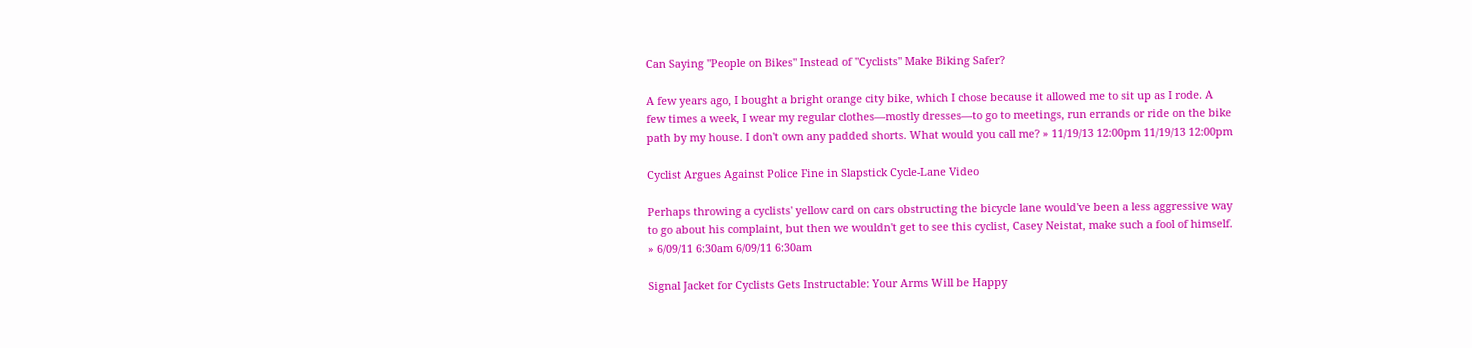Can Saying "People on Bikes" Instead of "Cyclists" Make Biking Safer?

A few years ago, I bought a bright orange city bike, which I chose because it allowed me to sit up as I rode. A few times a week, I wear my regular clothes—mostly dresses—to go to meetings, run errands or ride on the bike path by my house. I don't own any padded shorts. What would you call me? » 11/19/13 12:00pm 11/19/13 12:00pm

Cyclist Argues Against Police Fine in Slapstick Cycle-Lane Video

Perhaps throwing a cyclists' yellow card on cars obstructing the bicycle lane would've been a less aggressive way to go about his complaint, but then we wouldn't get to see this cyclist, Casey Neistat, make such a fool of himself. » 6/09/11 6:30am 6/09/11 6:30am

Signal Jacket for Cyclists Gets Instructable: Your Arms Will be Happy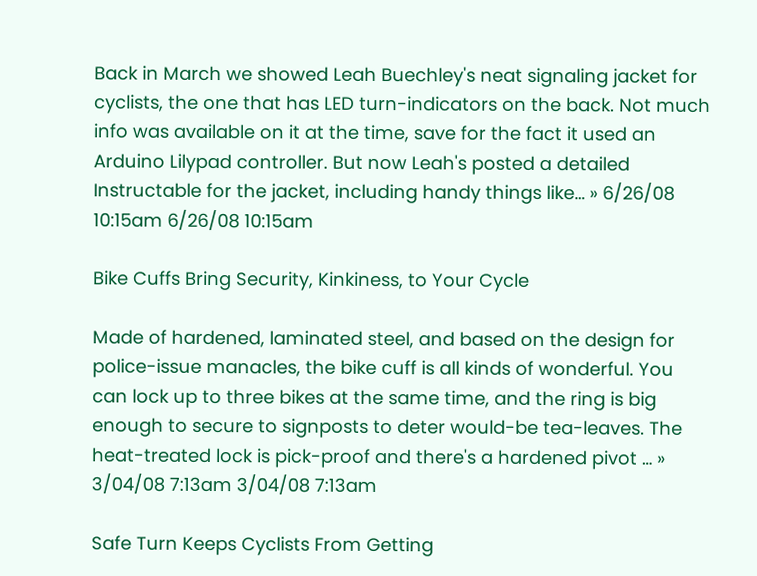Back in March we showed Leah Buechley's neat signaling jacket for cyclists, the one that has LED turn-indicators on the back. Not much info was available on it at the time, save for the fact it used an Arduino Lilypad controller. But now Leah's posted a detailed Instructable for the jacket, including handy things like… » 6/26/08 10:15am 6/26/08 10:15am

Bike Cuffs Bring Security, Kinkiness, to Your Cycle

Made of hardened, laminated steel, and based on the design for police-issue manacles, the bike cuff is all kinds of wonderful. You can lock up to three bikes at the same time, and the ring is big enough to secure to signposts to deter would-be tea-leaves. The heat-treated lock is pick-proof and there's a hardened pivot … » 3/04/08 7:13am 3/04/08 7:13am

Safe Turn Keeps Cyclists From Getting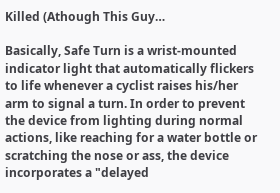Killed (Athough This Guy…

Basically, Safe Turn is a wrist-mounted indicator light that automatically flickers to life whenever a cyclist raises his/her arm to signal a turn. In order to prevent the device from lighting during normal actions, like reaching for a water bottle or scratching the nose or ass, the device incorporates a "delayed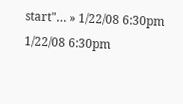start"… » 1/22/08 6:30pm 1/22/08 6:30pm